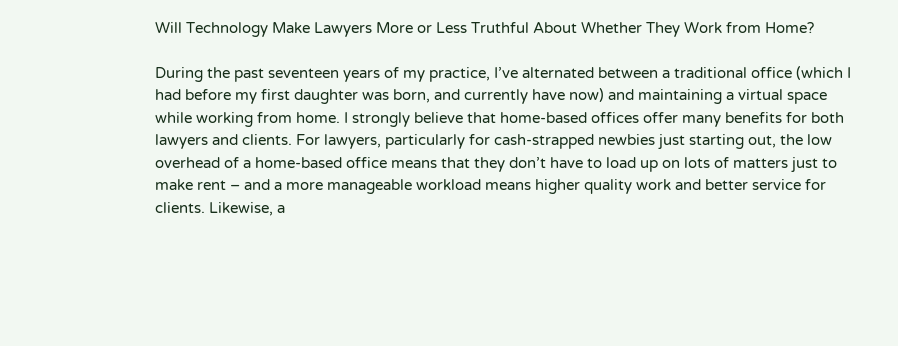Will Technology Make Lawyers More or Less Truthful About Whether They Work from Home?

During the past seventeen years of my practice, I’ve alternated between a traditional office (which I had before my first daughter was born, and currently have now) and maintaining a virtual space while working from home. I strongly believe that home-based offices offer many benefits for both lawyers and clients. For lawyers, particularly for cash-strapped newbies just starting out, the low overhead of a home-based office means that they don’t have to load up on lots of matters just to make rent – and a more manageable workload means higher quality work and better service for clients. Likewise, a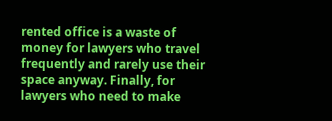rented office is a waste of money for lawyers who travel frequently and rarely use their space anyway. Finally, for lawyers who need to make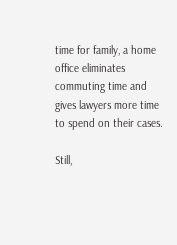time for family, a home office eliminates commuting time and gives lawyers more time to spend on their cases.

Still,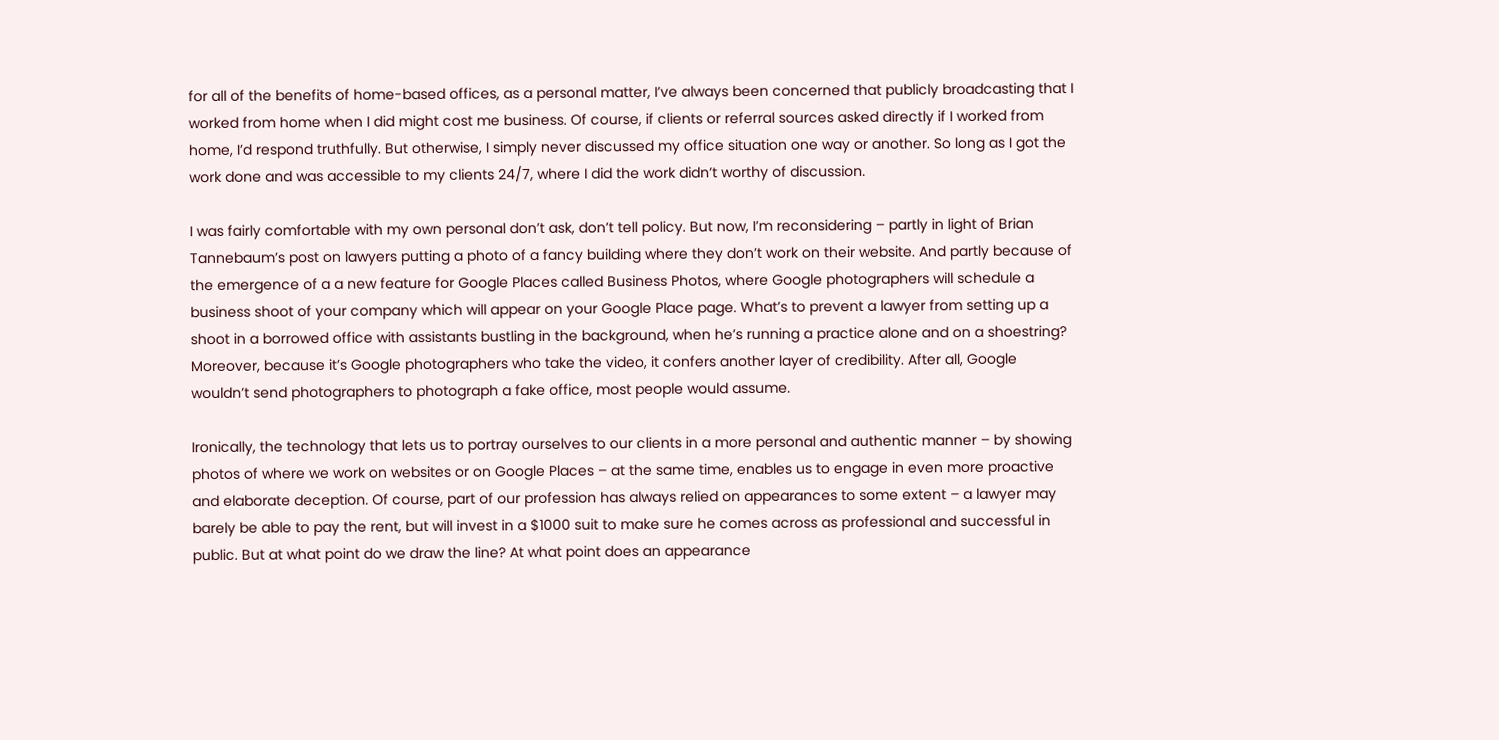for all of the benefits of home-based offices, as a personal matter, I’ve always been concerned that publicly broadcasting that I worked from home when I did might cost me business. Of course, if clients or referral sources asked directly if I worked from home, I’d respond truthfully. But otherwise, I simply never discussed my office situation one way or another. So long as I got the work done and was accessible to my clients 24/7, where I did the work didn’t worthy of discussion.

I was fairly comfortable with my own personal don’t ask, don’t tell policy. But now, I’m reconsidering – partly in light of Brian Tannebaum’s post on lawyers putting a photo of a fancy building where they don’t work on their website. And partly because of the emergence of a a new feature for Google Places called Business Photos, where Google photographers will schedule a business shoot of your company which will appear on your Google Place page. What’s to prevent a lawyer from setting up a shoot in a borrowed office with assistants bustling in the background, when he’s running a practice alone and on a shoestring? Moreover, because it’s Google photographers who take the video, it confers another layer of credibility. After all, Google wouldn’t send photographers to photograph a fake office, most people would assume.

Ironically, the technology that lets us to portray ourselves to our clients in a more personal and authentic manner – by showing photos of where we work on websites or on Google Places – at the same time, enables us to engage in even more proactive and elaborate deception. Of course, part of our profession has always relied on appearances to some extent – a lawyer may barely be able to pay the rent, but will invest in a $1000 suit to make sure he comes across as professional and successful in public. But at what point do we draw the line? At what point does an appearance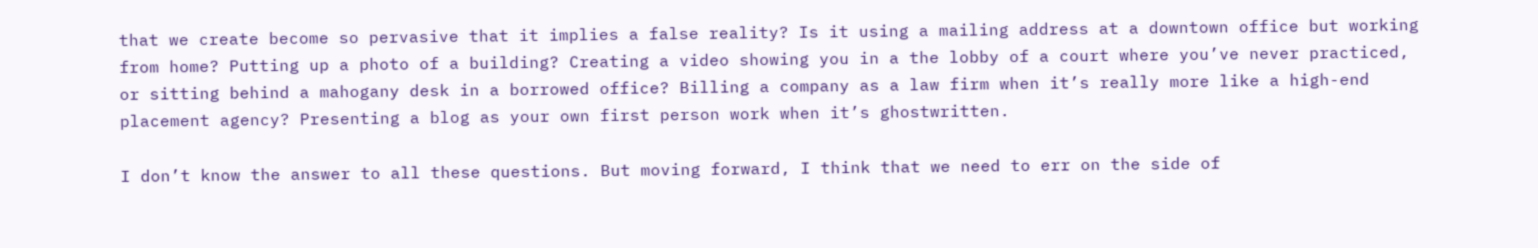that we create become so pervasive that it implies a false reality? Is it using a mailing address at a downtown office but working from home? Putting up a photo of a building? Creating a video showing you in a the lobby of a court where you’ve never practiced, or sitting behind a mahogany desk in a borrowed office? Billing a company as a law firm when it’s really more like a high-end placement agency? Presenting a blog as your own first person work when it’s ghostwritten.

I don’t know the answer to all these questions. But moving forward, I think that we need to err on the side of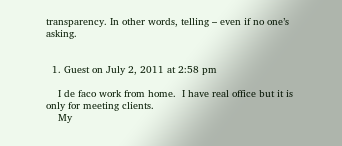transparency. In other words, telling – even if no one’s asking.


  1. Guest on July 2, 2011 at 2:58 pm

    I de faco work from home.  I have real office but it is only for meeting clients.
    My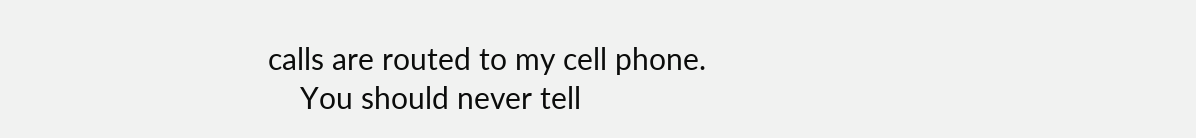calls are routed to my cell phone.
    You should never tell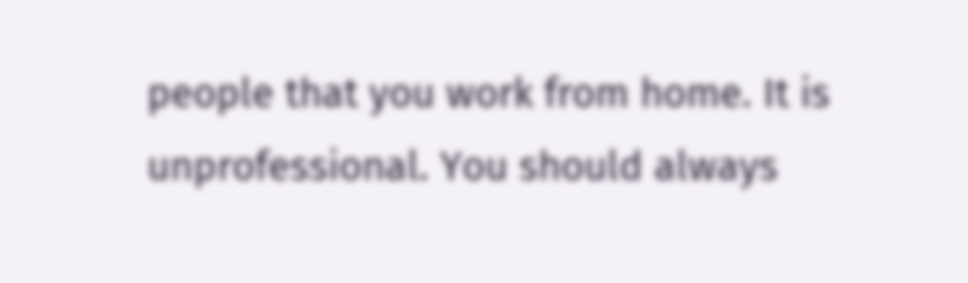people that you work from home. It is unprofessional. You should always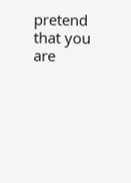pretend that you are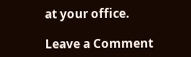at your office.

Leave a Comment